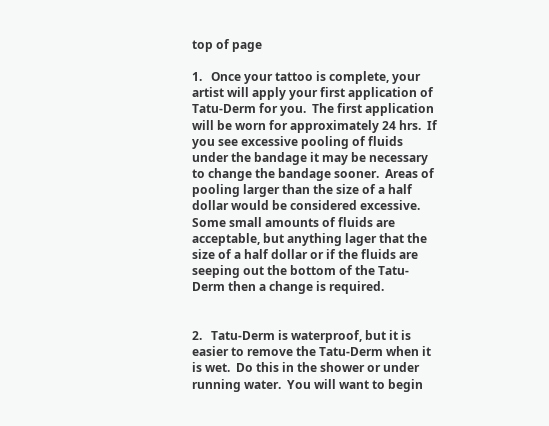top of page

1.   Once your tattoo is complete, your artist will apply your first application of Tatu-Derm for you.  The first application will be worn for approximately 24 hrs.  If you see excessive pooling of fluids under the bandage it may be necessary to change the bandage sooner.  Areas of pooling larger than the size of a half dollar would be considered excessive.  Some small amounts of fluids are acceptable, but anything lager that the size of a half dollar or if the fluids are seeping out the bottom of the Tatu-Derm then a change is required.


2.   Tatu-Derm is waterproof, but it is easier to remove the Tatu-Derm when it is wet.  Do this in the shower or under running water.  You will want to begin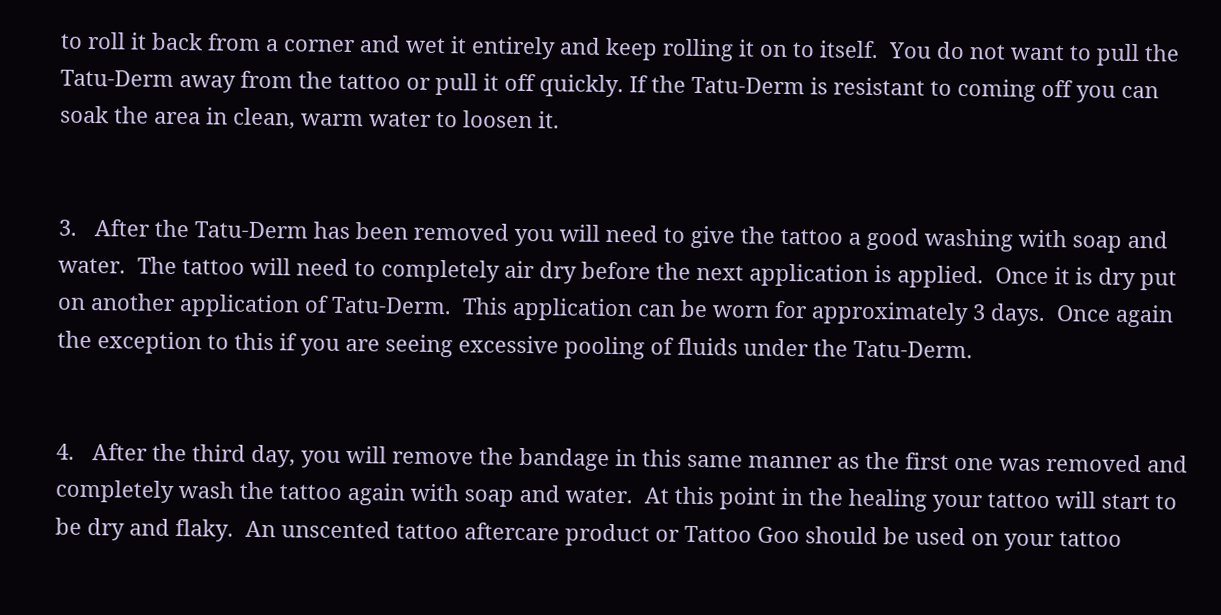to roll it back from a corner and wet it entirely and keep rolling it on to itself.  You do not want to pull the Tatu-Derm away from the tattoo or pull it off quickly. If the Tatu-Derm is resistant to coming off you can soak the area in clean, warm water to loosen it.


3.   After the Tatu-Derm has been removed you will need to give the tattoo a good washing with soap and water.  The tattoo will need to completely air dry before the next application is applied.  Once it is dry put on another application of Tatu-Derm.  This application can be worn for approximately 3 days.  Once again the exception to this if you are seeing excessive pooling of fluids under the Tatu-Derm.


4.   After the third day, you will remove the bandage in this same manner as the first one was removed and completely wash the tattoo again with soap and water.  At this point in the healing your tattoo will start to be dry and flaky.  An unscented tattoo aftercare product or Tattoo Goo should be used on your tattoo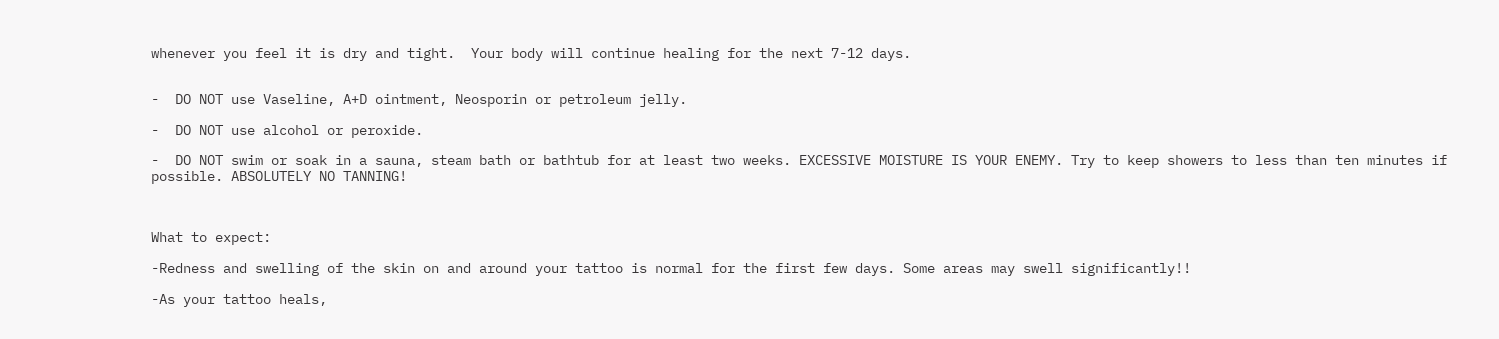whenever you feel it is dry and tight.  Your body will continue healing for the next 7-12 days.


-  DO NOT use Vaseline, A+D ointment, Neosporin or petroleum jelly.

-  DO NOT use alcohol or peroxide.

-  DO NOT swim or soak in a sauna, steam bath or bathtub for at least two weeks. EXCESSIVE MOISTURE IS YOUR ENEMY. Try to keep showers to less than ten minutes if possible. ABSOLUTELY NO TANNING!



What to expect:

-Redness and swelling of the skin on and around your tattoo is normal for the first few days. Some areas may swell significantly!!

-As your tattoo heals,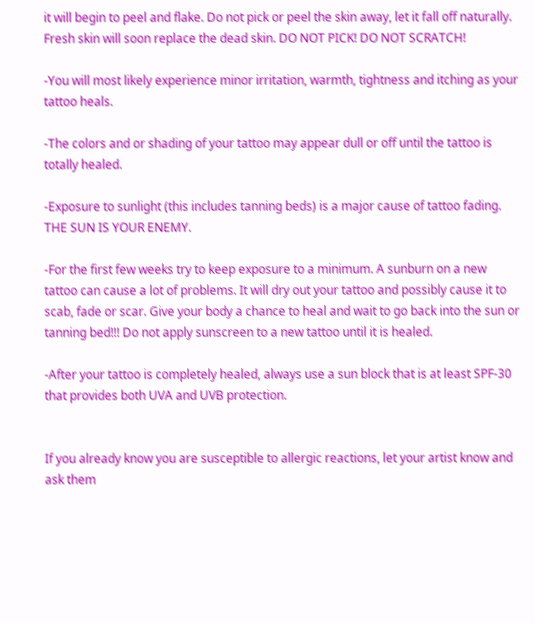it will begin to peel and flake. Do not pick or peel the skin away, let it fall off naturally. Fresh skin will soon replace the dead skin. DO NOT PICK! DO NOT SCRATCH!

-You will most likely experience minor irritation, warmth, tightness and itching as your tattoo heals.

-The colors and or shading of your tattoo may appear dull or off until the tattoo is totally healed.

-Exposure to sunlight (this includes tanning beds) is a major cause of tattoo fading. THE SUN IS YOUR ENEMY.

-For the first few weeks try to keep exposure to a minimum. A sunburn on a new tattoo can cause a lot of problems. It will dry out your tattoo and possibly cause it to scab, fade or scar. Give your body a chance to heal and wait to go back into the sun or tanning bed!!! Do not apply sunscreen to a new tattoo until it is healed.

-After your tattoo is completely healed, always use a sun block that is at least SPF-30 that provides both UVA and UVB protection.


If you already know you are susceptible to allergic reactions, let your artist know and ask them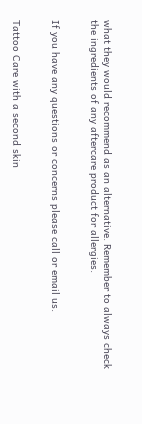what they would recommend as an alternative. Remember to always check the ingredients of any aftercare product for allergies.


If you have any questions or concerns please call or email us.


Tattoo Care with a second skin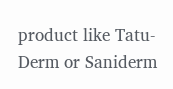product like Tatu-Derm or Saniderm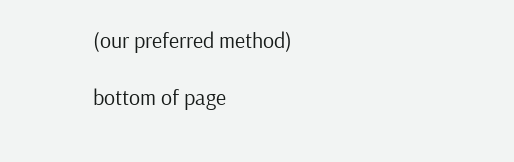(our preferred method)

bottom of page